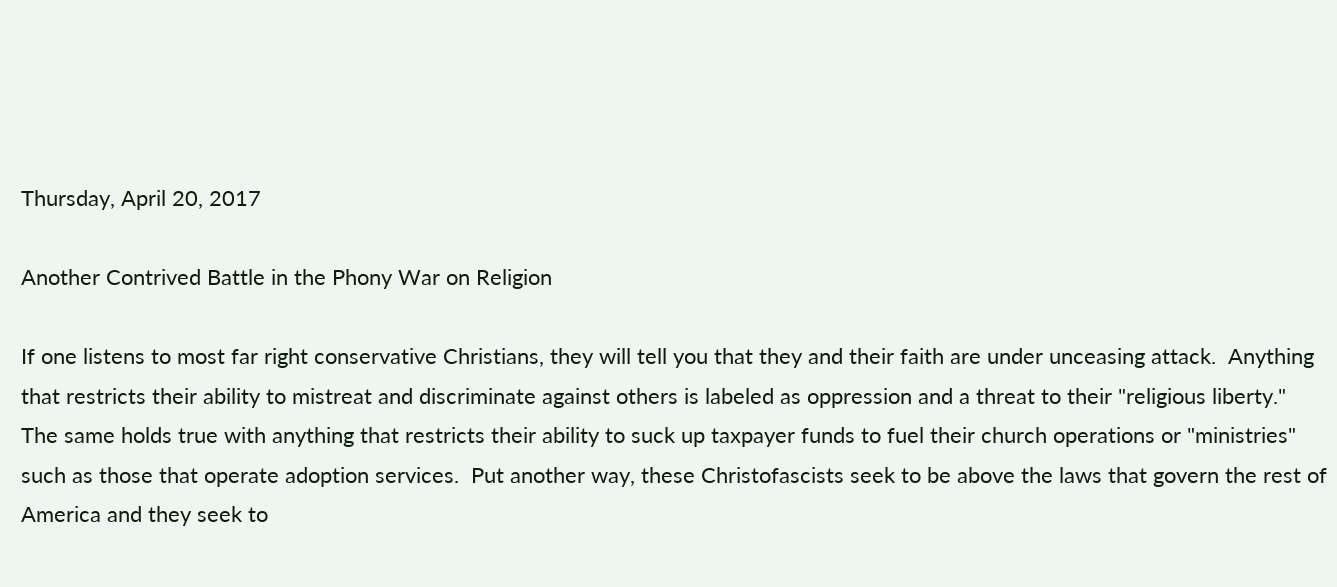Thursday, April 20, 2017

Another Contrived Battle in the Phony War on Religion

If one listens to most far right conservative Christians, they will tell you that they and their faith are under unceasing attack.  Anything that restricts their ability to mistreat and discriminate against others is labeled as oppression and a threat to their "religious liberty."  The same holds true with anything that restricts their ability to suck up taxpayer funds to fuel their church operations or "ministries" such as those that operate adoption services.  Put another way, these Christofascists seek to be above the laws that govern the rest of America and they seek to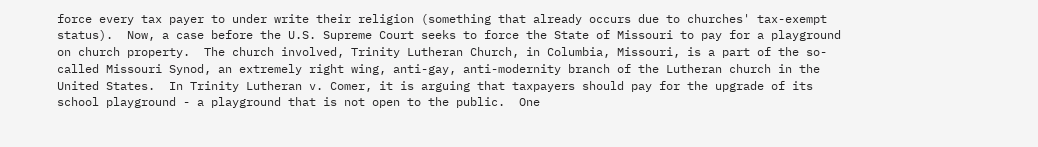force every tax payer to under write their religion (something that already occurs due to churches' tax-exempt status).  Now, a case before the U.S. Supreme Court seeks to force the State of Missouri to pay for a playground on church property.  The church involved, Trinity Lutheran Church, in Columbia, Missouri, is a part of the so-called Missouri Synod, an extremely right wing, anti-gay, anti-modernity branch of the Lutheran church in the United States.  In Trinity Lutheran v. Comer, it is arguing that taxpayers should pay for the upgrade of its school playground - a playground that is not open to the public.  One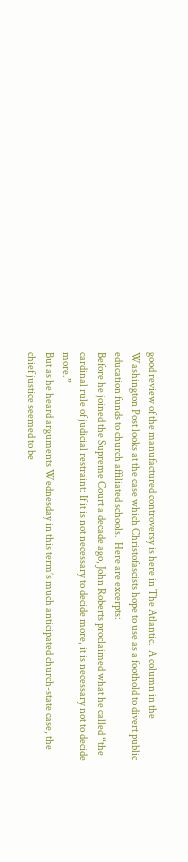good review of the manufactured controversy is here in The Atlantic.  A column in the Washington Post looks at the case which Christofascists hope to use as a foothold to divert public education funds to church affiliated schools.  Here are excerpts:
Before he joined the Supreme Court a decade ago, John Roberts proclaimed what he called “the cardinal rule of judicial restraint: If it is not necessary to decide more, it is necessary not to decide more.”
But as he heard arguments Wednesday in this term’s much anticipated church-state case, the chief justice seemed to be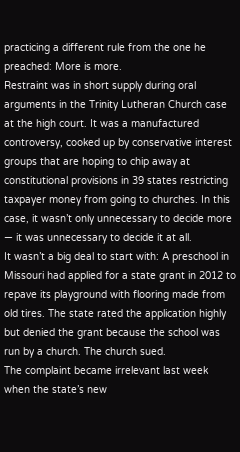practicing a different rule from the one he preached: More is more.
Restraint was in short supply during oral arguments in the Trinity Lutheran Church case at the high court. It was a manufactured controversy, cooked up by conservative interest groups that are hoping to chip away at constitutional provisions in 39 states restricting taxpayer money from going to churches. In this case, it wasn’t only unnecessary to decide more — it was unnecessary to decide it at all.
It wasn’t a big deal to start with: A preschool in Missouri had applied for a state grant in 2012 to repave its playground with flooring made from old tires. The state rated the application highly but denied the grant because the school was run by a church. The church sued.
The complaint became irrelevant last week when the state’s new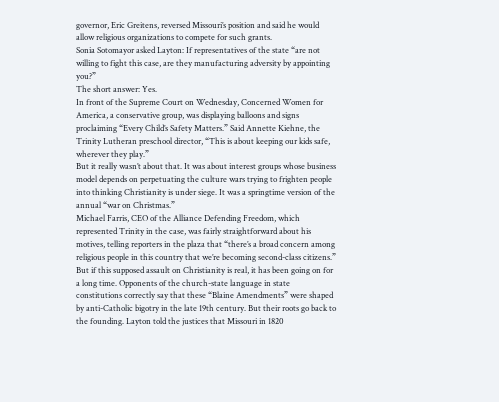governor, Eric Greitens, reversed Missouri’s position and said he would allow religious organizations to compete for such grants.
Sonia Sotomayor asked Layton: If representatives of the state “are not willing to fight this case, are they manufacturing adversity by appointing you?”
The short answer: Yes.
In front of the Supreme Court on Wednesday, Concerned Women for America, a conservative group, was displaying balloons and signs proclaiming “Every Child’s Safety Matters.” Said Annette Kiehne, the Trinity Lutheran preschool director, “This is about keeping our kids safe, wherever they play.”
But it really wasn’t about that. It was about interest groups whose business model depends on perpetuating the culture wars trying to frighten people into thinking Christianity is under siege. It was a springtime version of the annual “war on Christmas.”
Michael Farris, CEO of the Alliance Defending Freedom, which represented Trinity in the case, was fairly straightforward about his motives, telling reporters in the plaza that “there’s a broad concern among religious people in this country that we’re becoming second-class citizens.”
But if this supposed assault on Christianity is real, it has been going on for a long time. Opponents of the church-state language in state constitutions correctly say that these “Blaine Amendments” were shaped by anti-Catholic bigotry in the late 19th century. But their roots go back to the founding. Layton told the justices that Missouri in 1820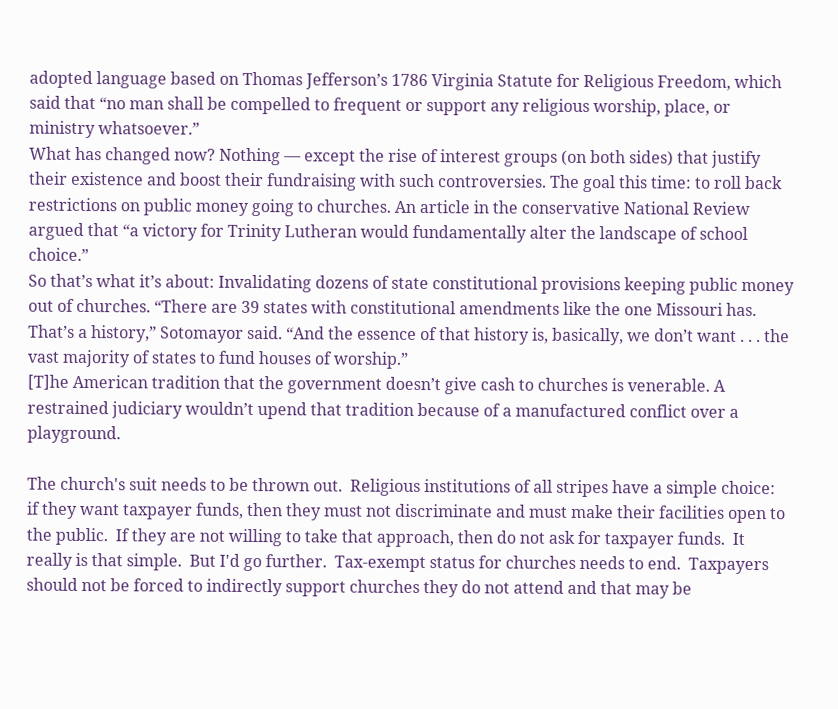adopted language based on Thomas Jefferson’s 1786 Virginia Statute for Religious Freedom, which said that “no man shall be compelled to frequent or support any religious worship, place, or ministry whatsoever.”
What has changed now? Nothing — except the rise of interest groups (on both sides) that justify their existence and boost their fundraising with such controversies. The goal this time: to roll back restrictions on public money going to churches. An article in the conservative National Review argued that “a victory for Trinity Lutheran would fundamentally alter the landscape of school choice.”
So that’s what it’s about: Invalidating dozens of state constitutional provisions keeping public money out of churches. “There are 39 states with constitutional amendments like the one Missouri has. That’s a history,” Sotomayor said. “And the essence of that history is, basically, we don’t want . . . the vast majority of states to fund houses of worship.”
[T]he American tradition that the government doesn’t give cash to churches is venerable. A restrained judiciary wouldn’t upend that tradition because of a manufactured conflict over a playground.

The church's suit needs to be thrown out.  Religious institutions of all stripes have a simple choice:  if they want taxpayer funds, then they must not discriminate and must make their facilities open to the public.  If they are not willing to take that approach, then do not ask for taxpayer funds.  It really is that simple.  But I'd go further.  Tax-exempt status for churches needs to end.  Taxpayers should not be forced to indirectly support churches they do not attend and that may be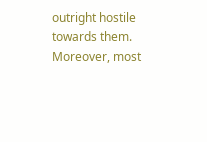outright hostile towards them.  Moreover, most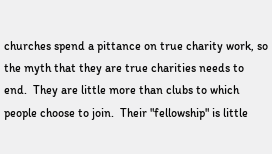churches spend a pittance on true charity work, so the myth that they are true charities needs to end.  They are little more than clubs to which people choose to join.  Their "fellowship" is little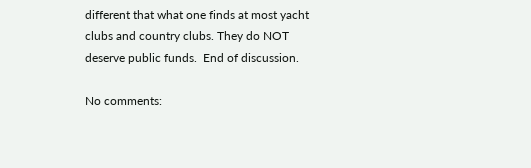different that what one finds at most yacht clubs and country clubs. They do NOT deserve public funds.  End of discussion.

No comments: